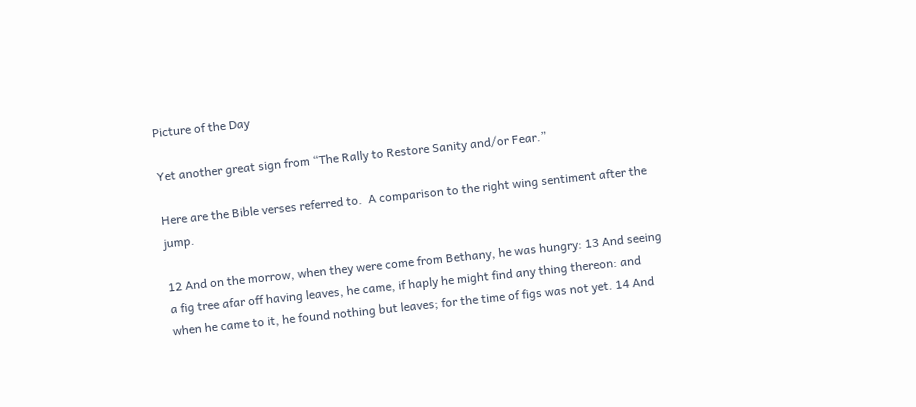Picture of the Day

Yet another great sign from “The Rally to Restore Sanity and/or Fear.”

Here are the Bible verses referred to.  A comparison to the right wing sentiment after the jump.

12 And on the morrow, when they were come from Bethany, he was hungry: 13 And seeing a fig tree afar off having leaves, he came, if haply he might find any thing thereon: and when he came to it, he found nothing but leaves; for the time of figs was not yet. 14 And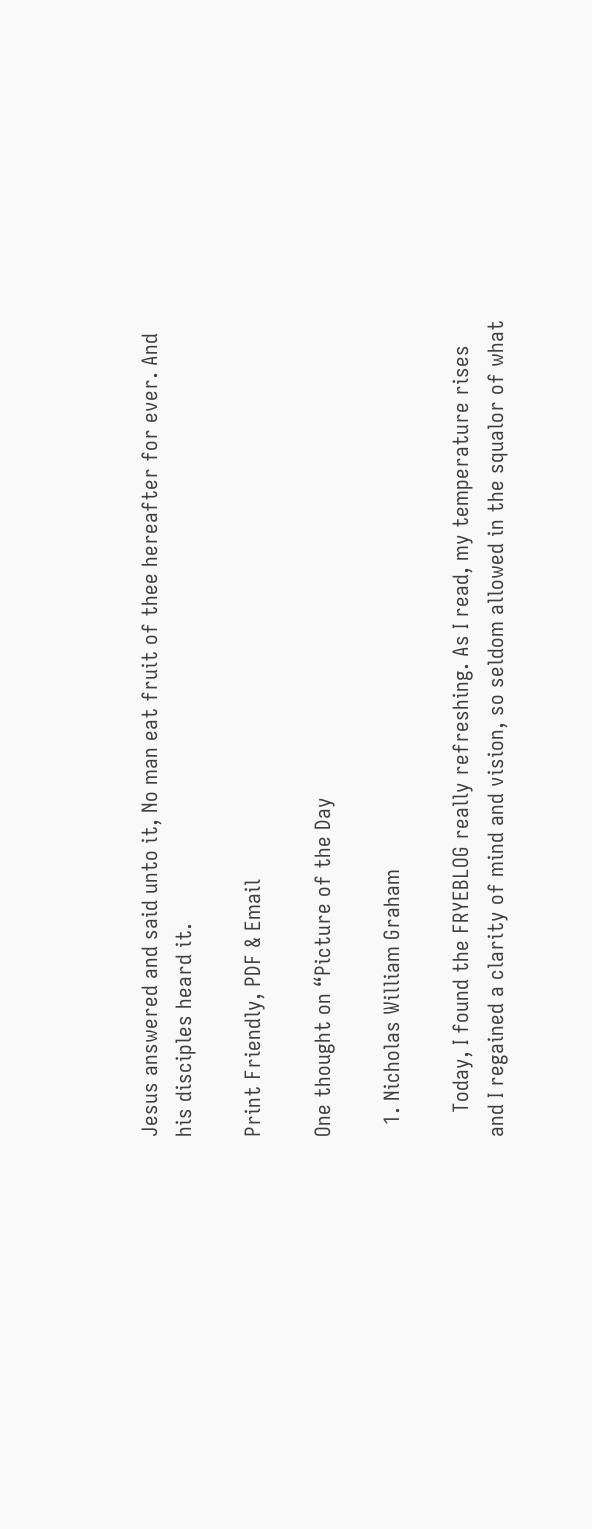Jesus answered and said unto it, No man eat fruit of thee hereafter for ever. And his disciples heard it.

Print Friendly, PDF & Email

One thought on “Picture of the Day

  1. Nicholas William Graham

    Today, I found the FRYEBLOG really refreshing. As I read, my temperature rises and I regained a clarity of mind and vision, so seldom allowed in the squalor of what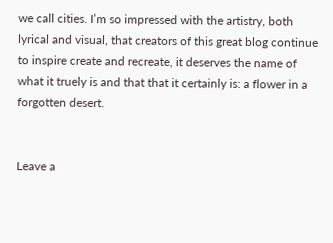we call cities. I’m so impressed with the artistry, both lyrical and visual, that creators of this great blog continue to inspire create and recreate, it deserves the name of what it truely is and that that it certainly is: a flower in a forgotten desert.


Leave a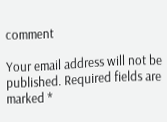comment

Your email address will not be published. Required fields are marked *